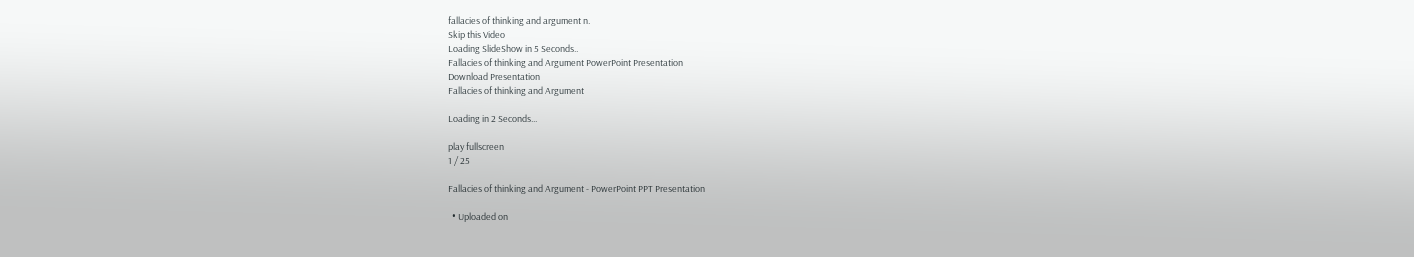fallacies of thinking and argument n.
Skip this Video
Loading SlideShow in 5 Seconds..
Fallacies of thinking and Argument PowerPoint Presentation
Download Presentation
Fallacies of thinking and Argument

Loading in 2 Seconds...

play fullscreen
1 / 25

Fallacies of thinking and Argument - PowerPoint PPT Presentation

  • Uploaded on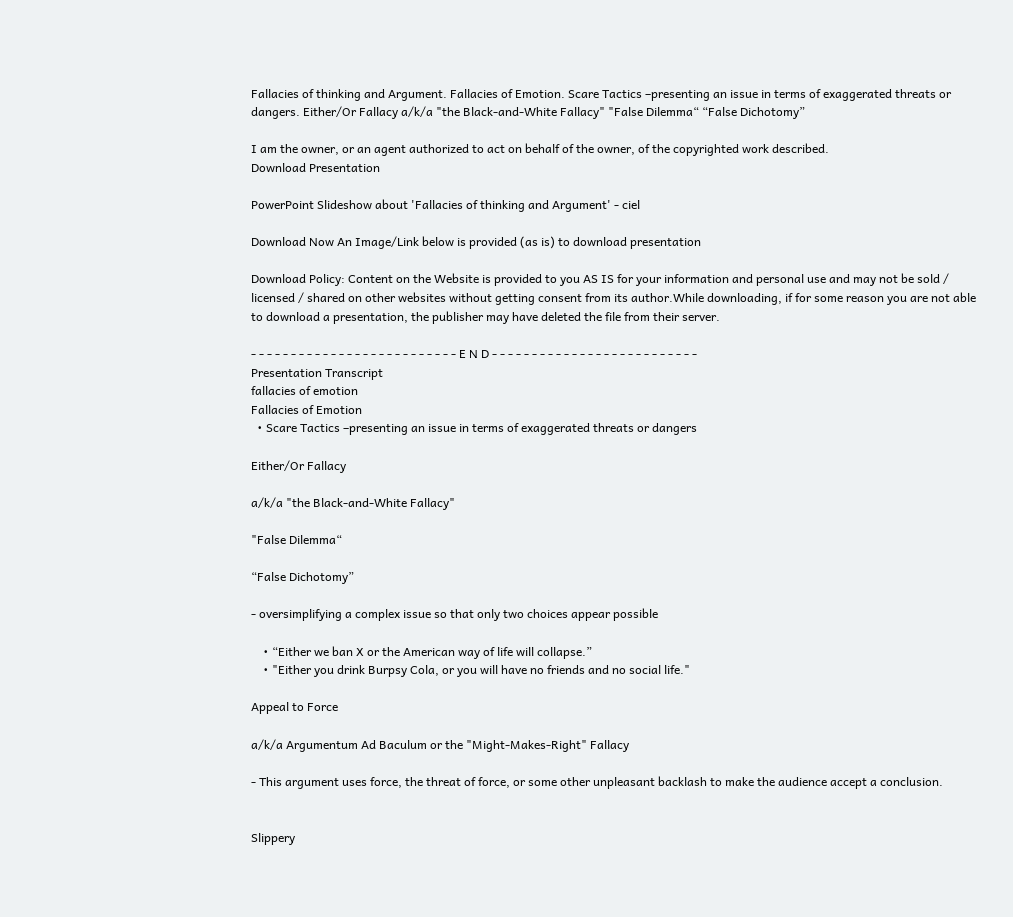Fallacies of thinking and Argument. Fallacies of Emotion. Scare Tactics –presenting an issue in terms of exaggerated threats or dangers. Either/Or Fallacy a/k/a "the Black-and-White Fallacy" "False Dilemma“ “False Dichotomy”

I am the owner, or an agent authorized to act on behalf of the owner, of the copyrighted work described.
Download Presentation

PowerPoint Slideshow about 'Fallacies of thinking and Argument' - ciel

Download Now An Image/Link below is provided (as is) to download presentation

Download Policy: Content on the Website is provided to you AS IS for your information and personal use and may not be sold / licensed / shared on other websites without getting consent from its author.While downloading, if for some reason you are not able to download a presentation, the publisher may have deleted the file from their server.

- - - - - - - - - - - - - - - - - - - - - - - - - - E N D - - - - - - - - - - - - - - - - - - - - - - - - - -
Presentation Transcript
fallacies of emotion
Fallacies of Emotion
  • Scare Tactics –presenting an issue in terms of exaggerated threats or dangers

Either/Or Fallacy

a/k/a "the Black-and-White Fallacy"

"False Dilemma“

“False Dichotomy”

- oversimplifying a complex issue so that only two choices appear possible

    • “Either we ban X or the American way of life will collapse.”
    • "Either you drink Burpsy Cola, or you will have no friends and no social life."

Appeal to Force

a/k/a Argumentum Ad Baculum or the "Might-Makes-Right" Fallacy

- This argument uses force, the threat of force, or some other unpleasant backlash to make the audience accept a conclusion.


Slippery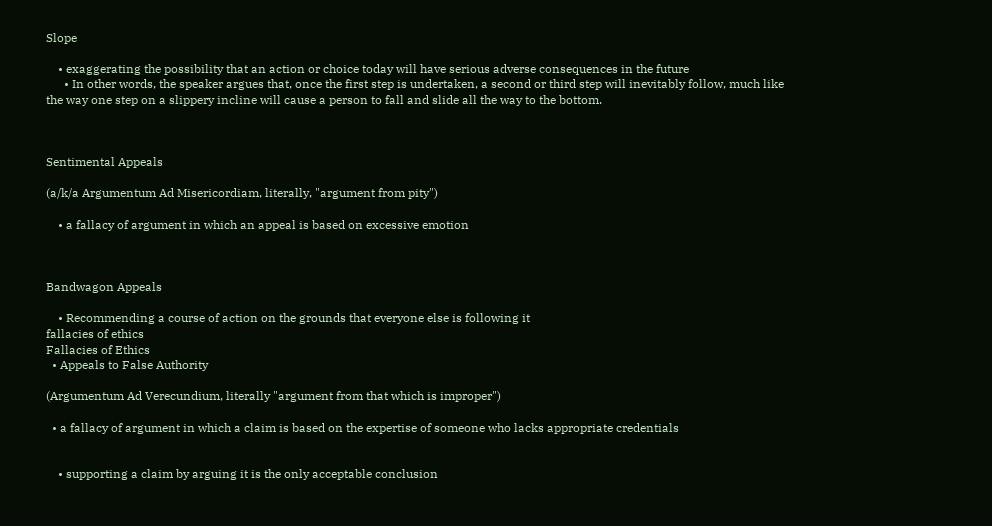Slope

    • exaggerating the possibility that an action or choice today will have serious adverse consequences in the future
      • In other words, the speaker argues that, once the first step is undertaken, a second or third step will inevitably follow, much like the way one step on a slippery incline will cause a person to fall and slide all the way to the bottom.



Sentimental Appeals

(a/k/a Argumentum Ad Misericordiam, literally, "argument from pity")

    • a fallacy of argument in which an appeal is based on excessive emotion



Bandwagon Appeals

    • Recommending a course of action on the grounds that everyone else is following it
fallacies of ethics
Fallacies of Ethics
  • Appeals to False Authority

(Argumentum Ad Verecundium, literally "argument from that which is improper")

  • a fallacy of argument in which a claim is based on the expertise of someone who lacks appropriate credentials


    • supporting a claim by arguing it is the only acceptable conclusion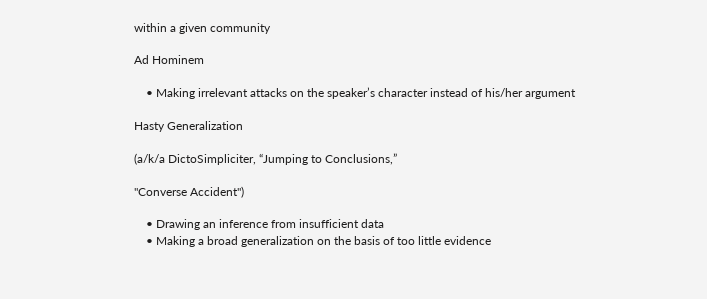within a given community

Ad Hominem

    • Making irrelevant attacks on the speaker’s character instead of his/her argument

Hasty Generalization

(a/k/a DictoSimpliciter, “Jumping to Conclusions,”

"Converse Accident")

    • Drawing an inference from insufficient data
    • Making a broad generalization on the basis of too little evidence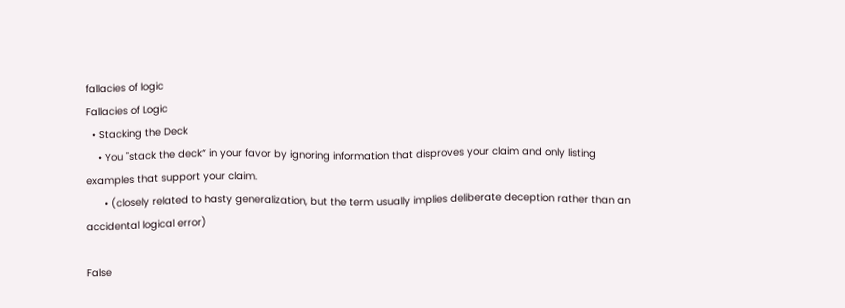fallacies of logic
Fallacies of Logic
  • Stacking the Deck
    • You "stack the deck“ in your favor by ignoring information that disproves your claim and only listing examples that support your claim.
      • (closely related to hasty generalization, but the term usually implies deliberate deception rather than an accidental logical error)

False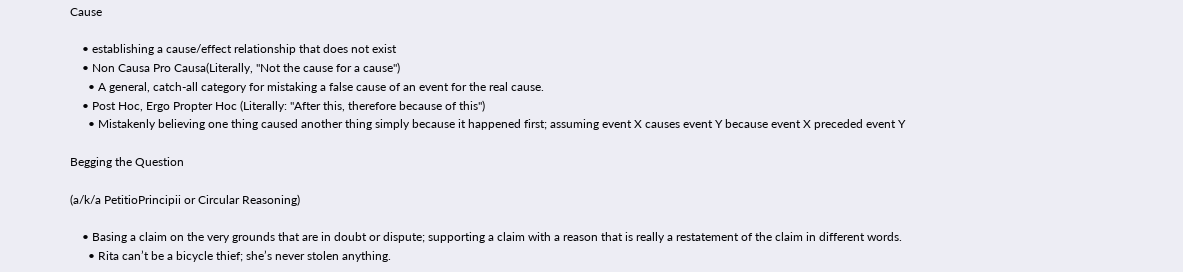Cause

    • establishing a cause/effect relationship that does not exist
    • Non Causa Pro Causa(Literally, "Not the cause for a cause")
      • A general, catch-all category for mistaking a false cause of an event for the real cause.
    • Post Hoc, Ergo Propter Hoc (Literally: "After this, therefore because of this")
      • Mistakenly believing one thing caused another thing simply because it happened first; assuming event X causes event Y because event X preceded event Y

Begging the Question

(a/k/a PetitioPrincipii or Circular Reasoning)

    • Basing a claim on the very grounds that are in doubt or dispute; supporting a claim with a reason that is really a restatement of the claim in different words.
      • Rita can’t be a bicycle thief; she’s never stolen anything.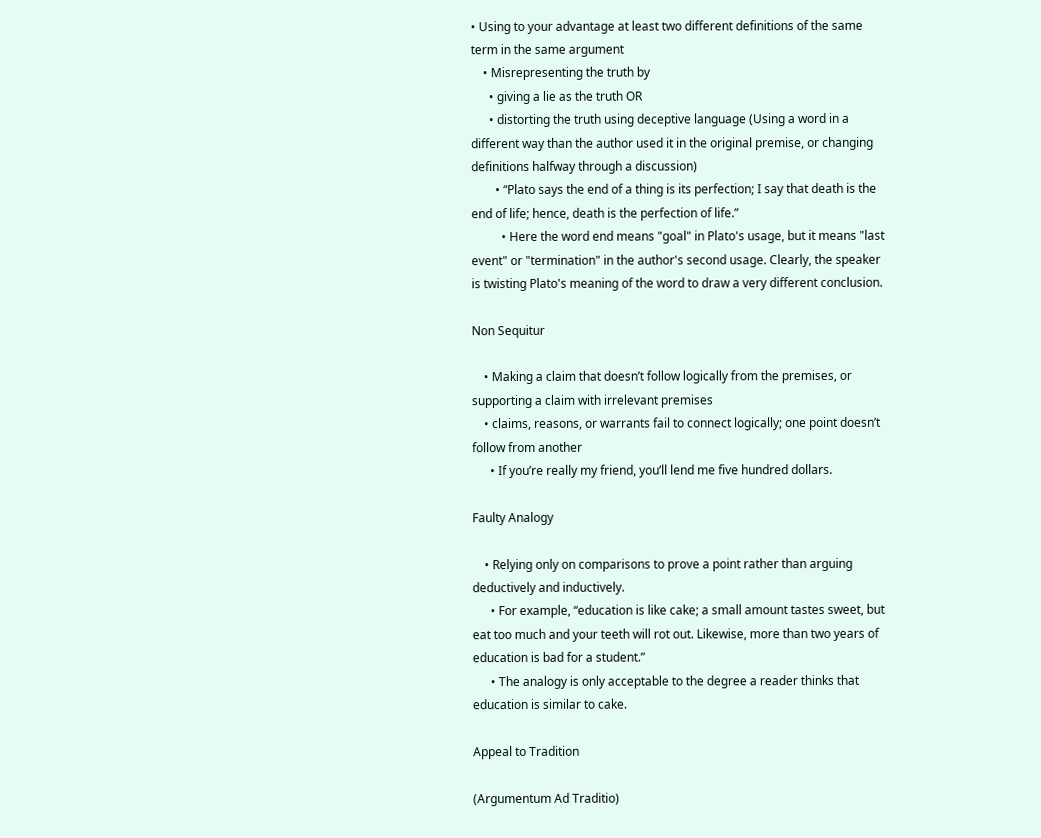• Using to your advantage at least two different definitions of the same term in the same argument
    • Misrepresenting the truth by
      • giving a lie as the truth OR
      • distorting the truth using deceptive language (Using a word in a different way than the author used it in the original premise, or changing definitions halfway through a discussion)
        • “Plato says the end of a thing is its perfection; I say that death is the end of life; hence, death is the perfection of life.”
          • Here the word end means "goal" in Plato's usage, but it means "last event" or "termination" in the author's second usage. Clearly, the speaker is twisting Plato's meaning of the word to draw a very different conclusion.

Non Sequitur

    • Making a claim that doesn’t follow logically from the premises, or supporting a claim with irrelevant premises
    • claims, reasons, or warrants fail to connect logically; one point doesn’t follow from another
      • If you’re really my friend, you’ll lend me five hundred dollars.

Faulty Analogy

    • Relying only on comparisons to prove a point rather than arguing deductively and inductively.
      • For example, “education is like cake; a small amount tastes sweet, but eat too much and your teeth will rot out. Likewise, more than two years of education is bad for a student.”
      • The analogy is only acceptable to the degree a reader thinks that education is similar to cake.

Appeal to Tradition

(Argumentum Ad Traditio)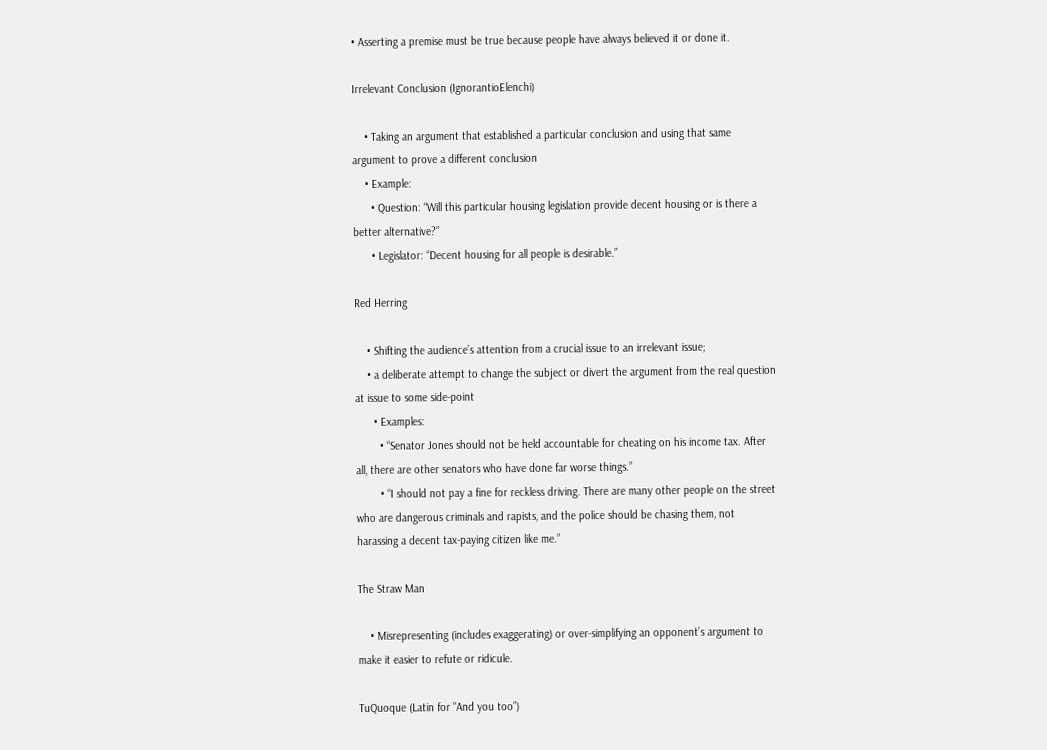• Asserting a premise must be true because people have always believed it or done it.

Irrelevant Conclusion (IgnorantioElenchi)

    • Taking an argument that established a particular conclusion and using that same argument to prove a different conclusion
    • Example:
      • Question: “Will this particular housing legislation provide decent housing or is there a better alternative?”
      • Legislator: “Decent housing for all people is desirable.”

Red Herring

    • Shifting the audience’s attention from a crucial issue to an irrelevant issue;
    • a deliberate attempt to change the subject or divert the argument from the real question at issue to some side-point
      • Examples:
        • “Senator Jones should not be held accountable for cheating on his income tax. After all, there are other senators who have done far worse things.”
        • “I should not pay a fine for reckless driving. There are many other people on the street who are dangerous criminals and rapists, and the police should be chasing them, not harassing a decent tax-paying citizen like me.”

The Straw Man

    • Misrepresenting (includes exaggerating) or over-simplifying an opponent’s argument to make it easier to refute or ridicule.

TuQuoque (Latin for "And you too”)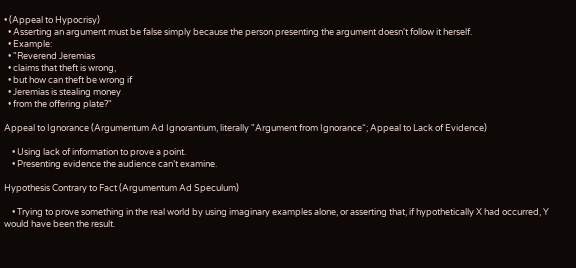• (Appeal to Hypocrisy)
  • Asserting an argument must be false simply because the person presenting the argument doesn't follow it herself.
  • Example:
  • "Reverend Jeremias
  • claims that theft is wrong,
  • but how can theft be wrong if
  • Jeremias is stealing money
  • from the offering plate?"

Appeal to Ignorance (Argumentum Ad Ignorantium, literally "Argument from Ignorance“; Appeal to Lack of Evidence)

    • Using lack of information to prove a point.
    • Presenting evidence the audience can’t examine.

Hypothesis Contrary to Fact (Argumentum Ad Speculum)

    • Trying to prove something in the real world by using imaginary examples alone, or asserting that, if hypothetically X had occurred, Y would have been the result.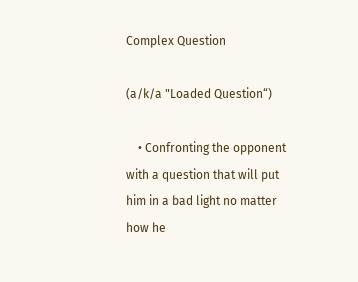Complex Question

(a/k/a "Loaded Question“)

    • Confronting the opponent with a question that will put him in a bad light no matter how he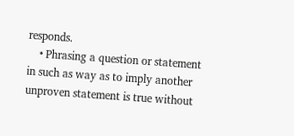responds.
    • Phrasing a question or statement in such as way as to imply another unproven statement is true without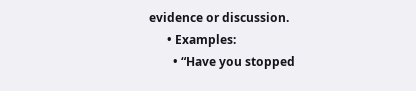evidence or discussion.
      • Examples:
        • “Have you stopped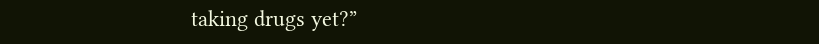taking drugs yet?”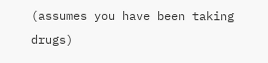(assumes you have been taking drugs)